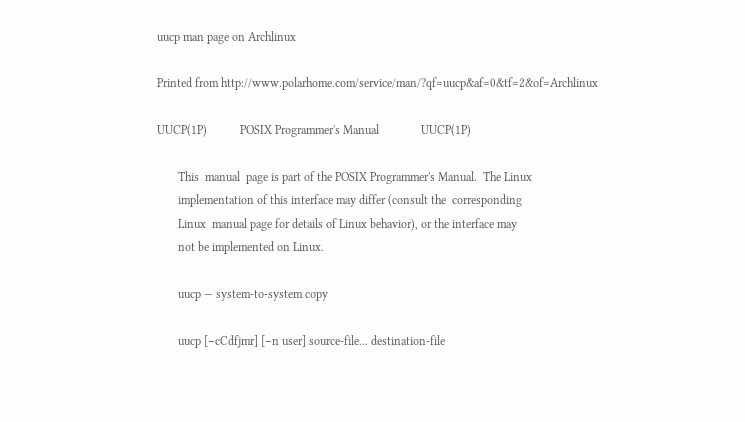uucp man page on Archlinux

Printed from http://www.polarhome.com/service/man/?qf=uucp&af=0&tf=2&of=Archlinux

UUCP(1P)           POSIX Programmer's Manual              UUCP(1P)

       This  manual  page is part of the POSIX Programmer's Manual.  The Linux
       implementation of this interface may differ (consult the  corresponding
       Linux  manual page for details of Linux behavior), or the interface may
       not be implemented on Linux.

       uucp — system-to-system copy

       uucp [−cCdfjmr] [−n user] source-file... destination-file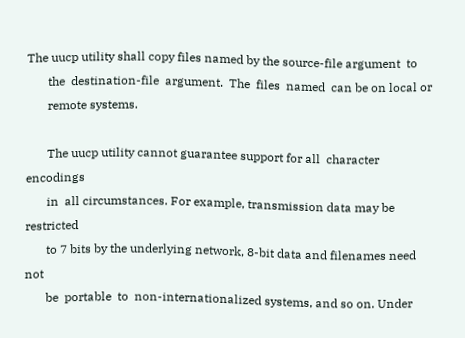The uucp utility shall copy files named by the source-file argument  to
       the  destination-file  argument.  The  files  named  can be on local or
       remote systems.

       The uucp utility cannot guarantee support for all  character  encodings
       in  all circumstances. For example, transmission data may be restricted
       to 7 bits by the underlying network, 8-bit data and filenames need  not
       be  portable  to  non-internationalized systems, and so on. Under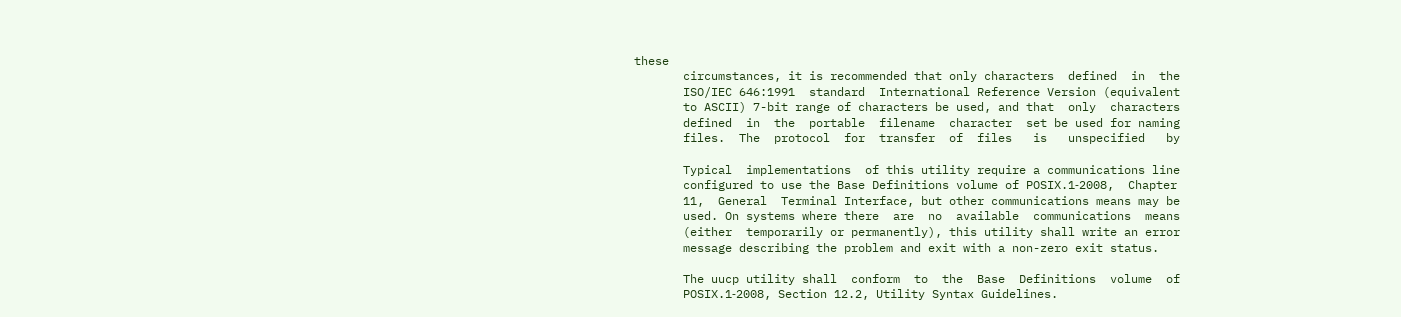these
       circumstances, it is recommended that only characters  defined  in  the
       ISO/IEC 646:1991  standard  International Reference Version (equivalent
       to ASCII) 7-bit range of characters be used, and that  only  characters
       defined  in  the  portable  filename  character  set be used for naming
       files.  The  protocol  for  transfer  of  files   is   unspecified   by

       Typical  implementations  of this utility require a communications line
       configured to use the Base Definitions volume of POSIX.1‐2008,  Chapter
       11,  General  Terminal Interface, but other communications means may be
       used. On systems where there  are  no  available  communications  means
       (either  temporarily or permanently), this utility shall write an error
       message describing the problem and exit with a non-zero exit status.

       The uucp utility shall  conform  to  the  Base  Definitions  volume  of
       POSIX.1‐2008, Section 12.2, Utility Syntax Guidelines.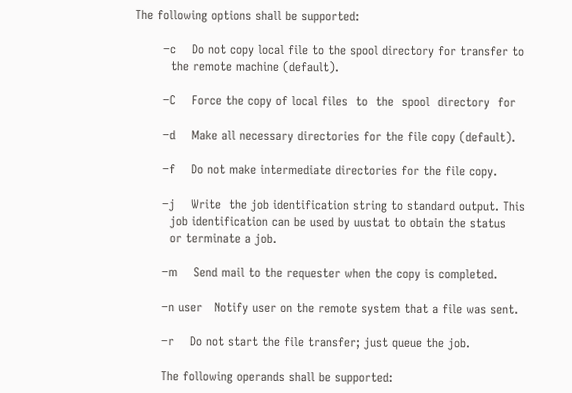The following options shall be supported:

       −c    Do not copy local file to the spool directory for transfer to
         the remote machine (default).

       −C    Force the copy of local files  to  the  spool  directory  for

       −d    Make all necessary directories for the file copy (default).

       −f    Do not make intermediate directories for the file copy.

       −j    Write  the job identification string to standard output. This
         job identification can be used by uustat to obtain the status
         or terminate a job.

       −m    Send mail to the requester when the copy is completed.

       −n user   Notify user on the remote system that a file was sent.

       −r    Do not start the file transfer; just queue the job.

       The following operands shall be supported: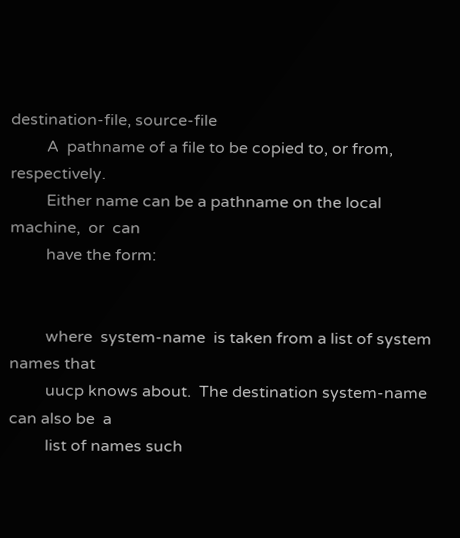destination-file, source-file
         A  pathname of a file to be copied to, or from, respectively.
         Either name can be a pathname on the local  machine,  or  can
         have the form:


         where  system-name  is taken from a list of system names that
         uucp knows about.  The destination system-name can also be  a
         list of names such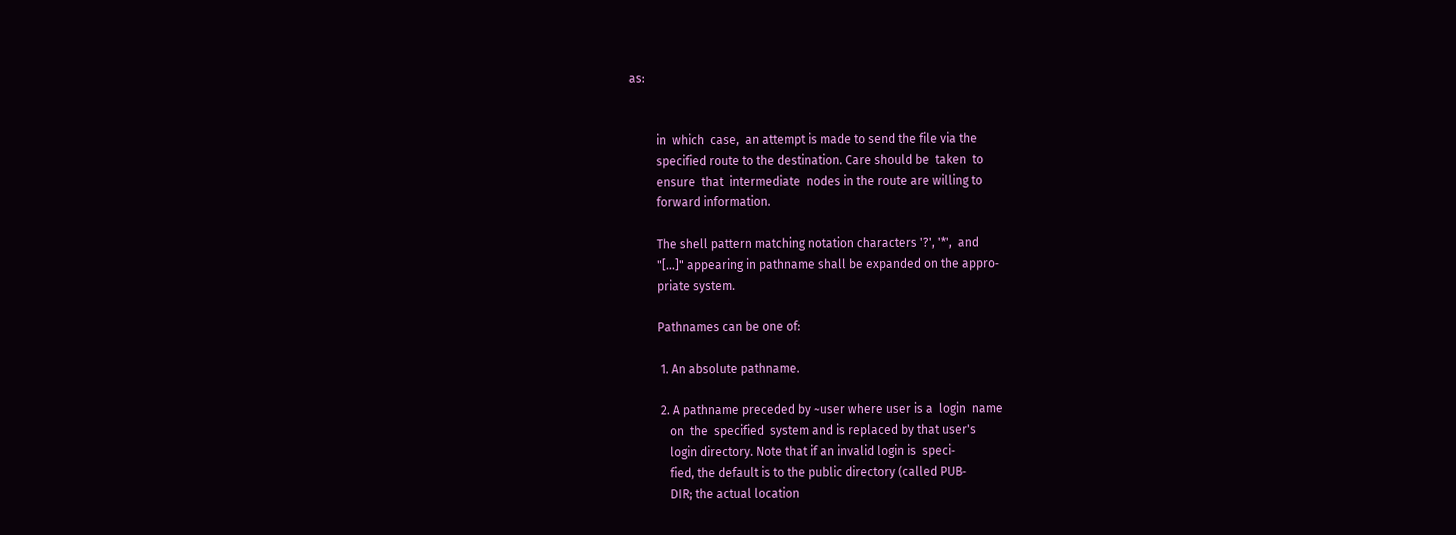as:


         in  which  case,  an attempt is made to send the file via the
         specified route to the destination. Care should be  taken  to
         ensure  that  intermediate  nodes in the route are willing to
         forward information.

         The shell pattern matching notation characters '?', '*',  and
         "[...]" appearing in pathname shall be expanded on the appro‐
         priate system.

         Pathnames can be one of:

          1. An absolute pathname.

          2. A pathname preceded by ~user where user is a  login  name
             on  the  specified  system and is replaced by that user's
             login directory. Note that if an invalid login is  speci‐
             fied, the default is to the public directory (called PUB‐
             DIR; the actual location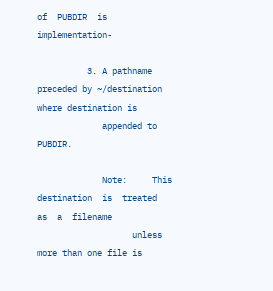of  PUBDIR  is  implementation-

          3. A pathname preceded by ~/destination where destination is
             appended to PUBDIR.

             Note:     This  destination  is  treated  as  a  filename
                   unless  more than one file is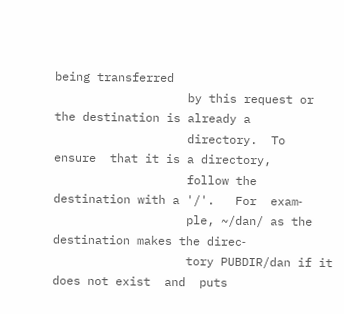being transferred
                   by this request or the destination is already a
                   directory.  To  ensure  that it is a directory,
                   follow the destination with a '/'.   For  exam‐
                   ple, ~/dan/ as the destination makes the direc‐
                   tory PUBDIR/dan if it does not exist  and  puts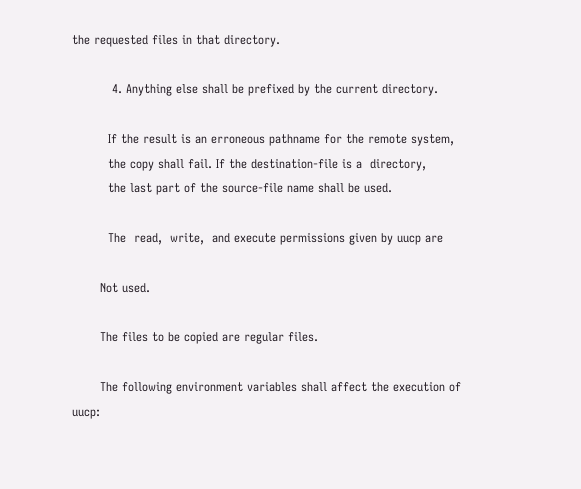the requested files in that directory.

          4. Anything else shall be prefixed by the current directory.

         If the result is an erroneous pathname for the remote system,
         the copy shall fail. If the destination-file is a  directory,
         the last part of the source-file name shall be used.

         The  read,  write,  and execute permissions given by uucp are

       Not used.

       The files to be copied are regular files.

       The following environment variables shall affect the execution of uucp: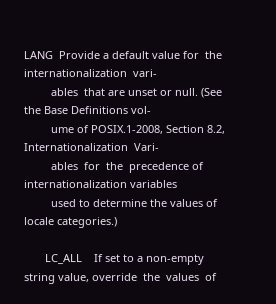LANG  Provide a default value for  the  internationalization  vari‐
         ables  that are unset or null. (See the Base Definitions vol‐
         ume of POSIX.1‐2008, Section 8.2, Internationalization  Vari‐
         ables  for  the  precedence of internationalization variables
         used to determine the values of locale categories.)

       LC_ALL    If set to a non-empty string value, override  the  values  of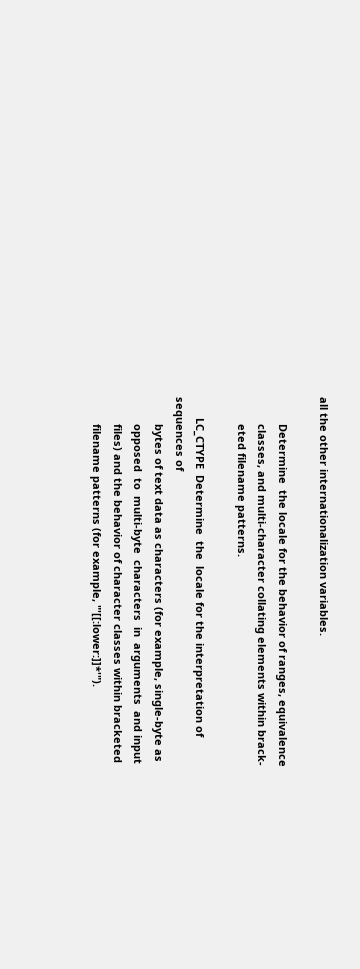all the other internationalization variables.

         Determine  the locale for the behavior of ranges, equivalence
         classes, and multi-character collating elements within brack‐
         eted filename patterns.

       LC_CTYPE  Determine  the  locale for the interpretation of sequences of
         bytes of text data as characters (for example, single-byte as
         opposed  to  multi-byte  characters  in  arguments  and input
         files) and the behavior of character classes within bracketed
         filename patterns (for example, "'[[:lower:]]*'").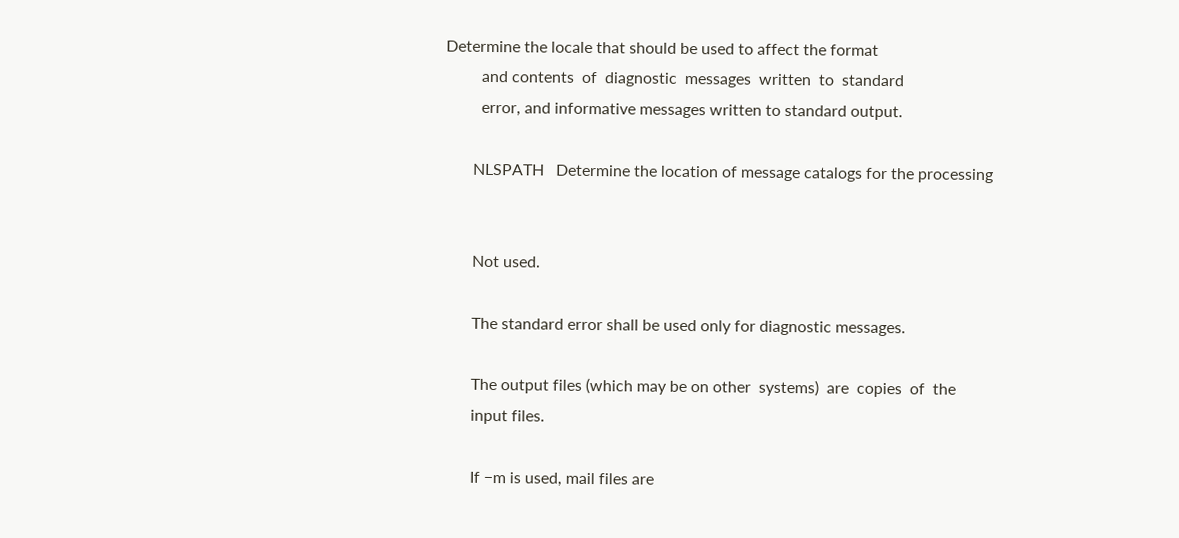Determine the locale that should be used to affect the format
         and contents  of  diagnostic  messages  written  to  standard
         error, and informative messages written to standard output.

       NLSPATH   Determine the location of message catalogs for the processing


       Not used.

       The standard error shall be used only for diagnostic messages.

       The output files (which may be on other  systems)  are  copies  of  the
       input files.

       If −m is used, mail files are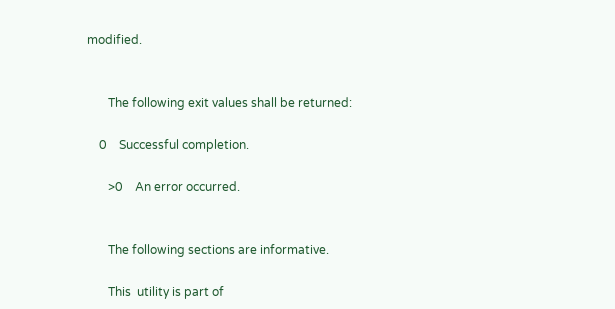modified.


       The following exit values shall be returned:

    0    Successful completion.

       >0    An error occurred.


       The following sections are informative.

       This  utility is part of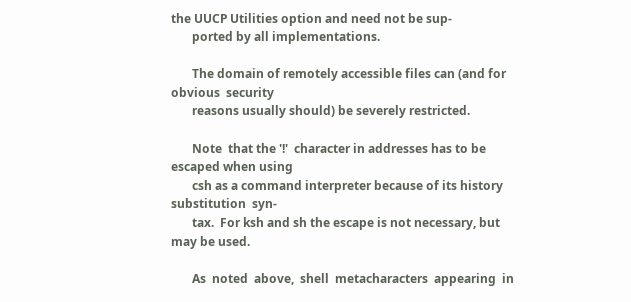the UUCP Utilities option and need not be sup‐
       ported by all implementations.

       The domain of remotely accessible files can (and for  obvious  security
       reasons usually should) be severely restricted.

       Note  that the '!'  character in addresses has to be escaped when using
       csh as a command interpreter because of its history  substitution  syn‐
       tax.  For ksh and sh the escape is not necessary, but may be used.

       As  noted  above,  shell  metacharacters  appearing  in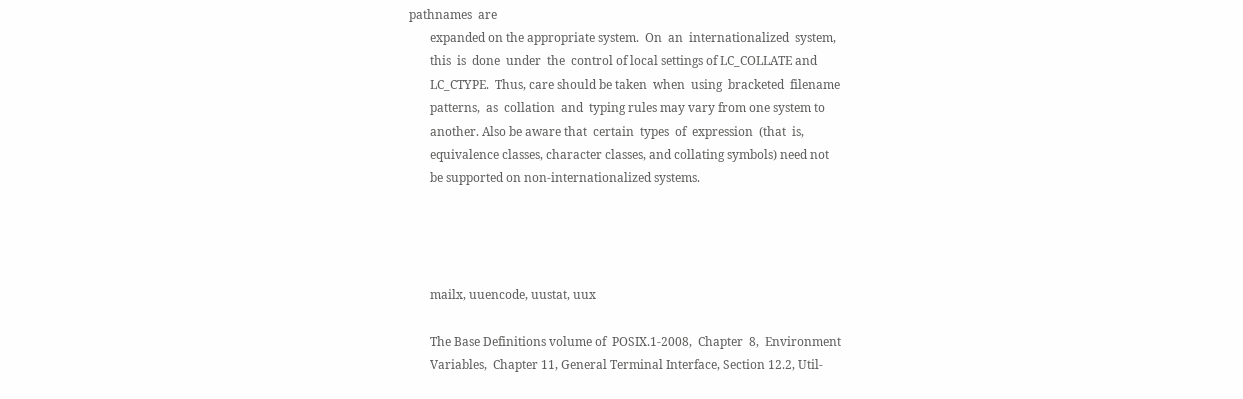pathnames  are
       expanded on the appropriate system.  On  an  internationalized  system,
       this  is  done  under  the  control of local settings of LC_COLLATE and
       LC_CTYPE.  Thus, care should be taken  when  using  bracketed  filename
       patterns,  as  collation  and  typing rules may vary from one system to
       another. Also be aware that  certain  types  of  expression  (that  is,
       equivalence classes, character classes, and collating symbols) need not
       be supported on non-internationalized systems.




       mailx, uuencode, uustat, uux

       The Base Definitions volume of  POSIX.1‐2008,  Chapter  8,  Environment
       Variables,  Chapter 11, General Terminal Interface, Section 12.2, Util‐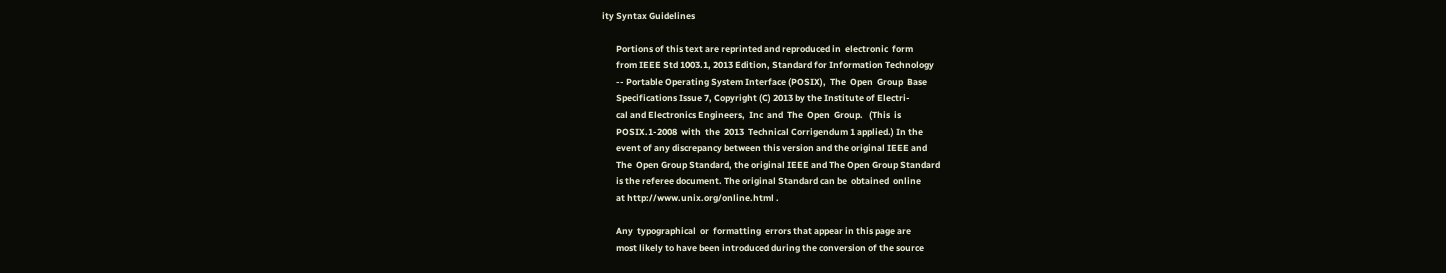ity Syntax Guidelines

       Portions of this text are reprinted and reproduced in  electronic  form
       from IEEE Std 1003.1, 2013 Edition, Standard for Information Technology
       -- Portable Operating System Interface (POSIX),  The  Open  Group  Base
       Specifications Issue 7, Copyright (C) 2013 by the Institute of Electri‐
       cal and Electronics Engineers,  Inc  and  The  Open  Group.   (This  is
       POSIX.1-2008  with  the  2013  Technical Corrigendum 1 applied.) In the
       event of any discrepancy between this version and the original IEEE and
       The  Open Group Standard, the original IEEE and The Open Group Standard
       is the referee document. The original Standard can be  obtained  online
       at http://www.unix.org/online.html .

       Any  typographical  or  formatting  errors that appear in this page are
       most likely to have been introduced during the conversion of the source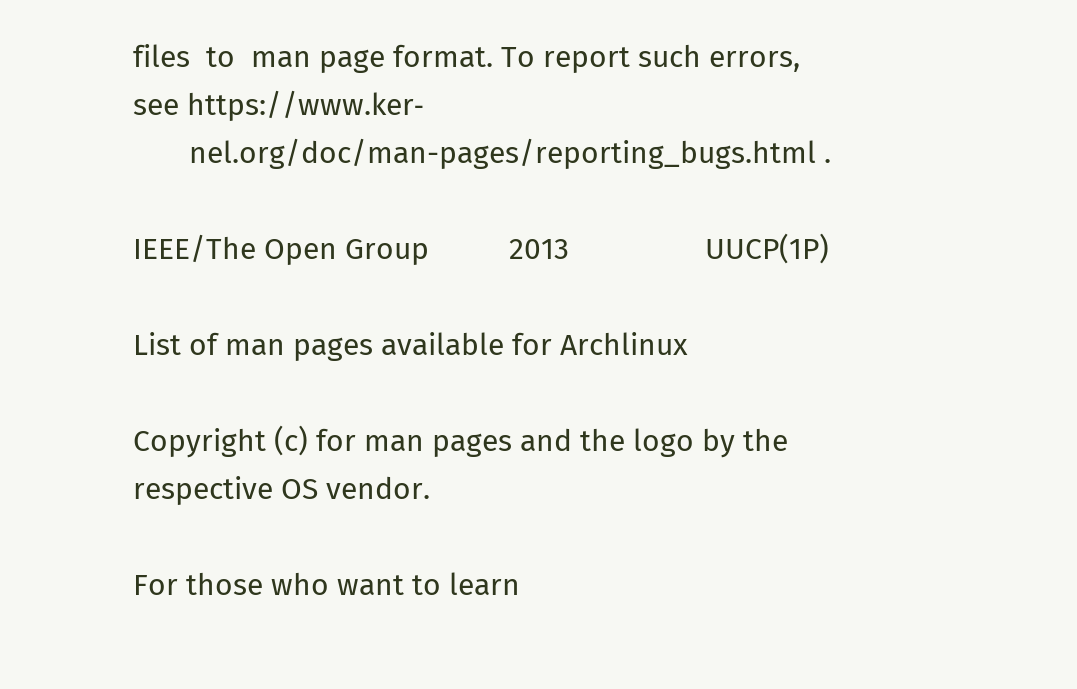files  to  man page format. To report such errors, see https://www.ker‐
       nel.org/doc/man-pages/reporting_bugs.html .

IEEE/The Open Group          2013                 UUCP(1P)

List of man pages available for Archlinux

Copyright (c) for man pages and the logo by the respective OS vendor.

For those who want to learn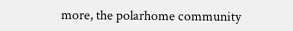more, the polarhome community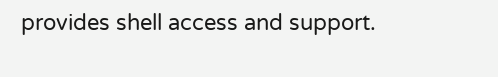provides shell access and support.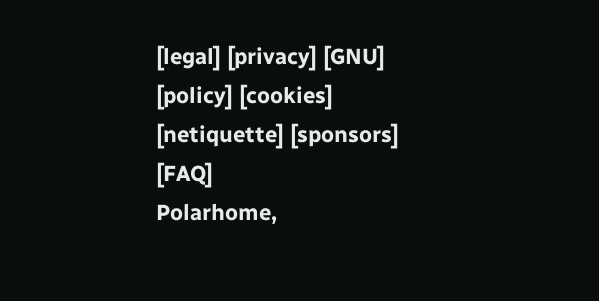[legal] [privacy] [GNU] [policy] [cookies] [netiquette] [sponsors] [FAQ]
Polarhome,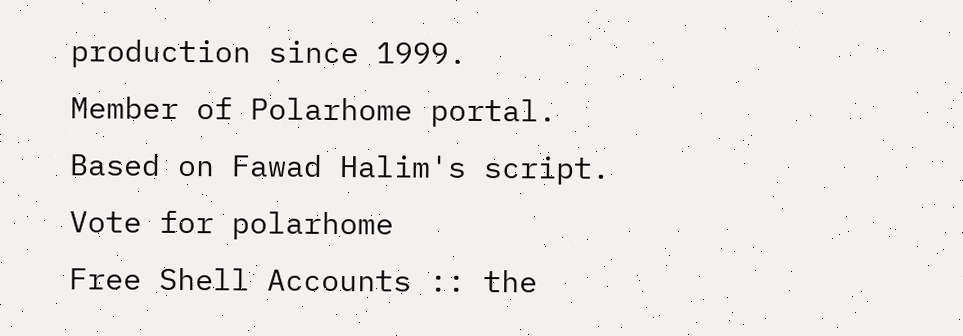production since 1999.
Member of Polarhome portal.
Based on Fawad Halim's script.
Vote for polarhome
Free Shell Accounts :: the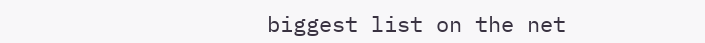biggest list on the net